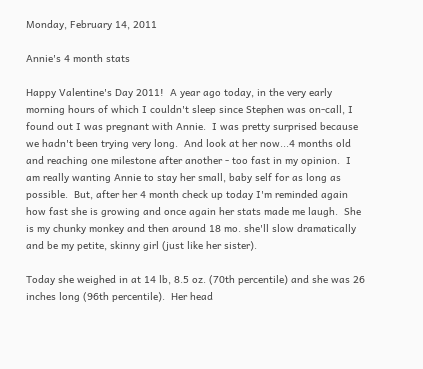Monday, February 14, 2011

Annie's 4 month stats

Happy Valentine's Day 2011!  A year ago today, in the very early morning hours of which I couldn't sleep since Stephen was on-call, I found out I was pregnant with Annie.  I was pretty surprised because we hadn't been trying very long.  And look at her now...4 months old and reaching one milestone after another - too fast in my opinion.  I am really wanting Annie to stay her small, baby self for as long as possible.  But, after her 4 month check up today I'm reminded again how fast she is growing and once again her stats made me laugh.  She is my chunky monkey and then around 18 mo. she'll slow dramatically and be my petite, skinny girl (just like her sister).

Today she weighed in at 14 lb, 8.5 oz. (70th percentile) and she was 26 inches long (96th percentile).  Her head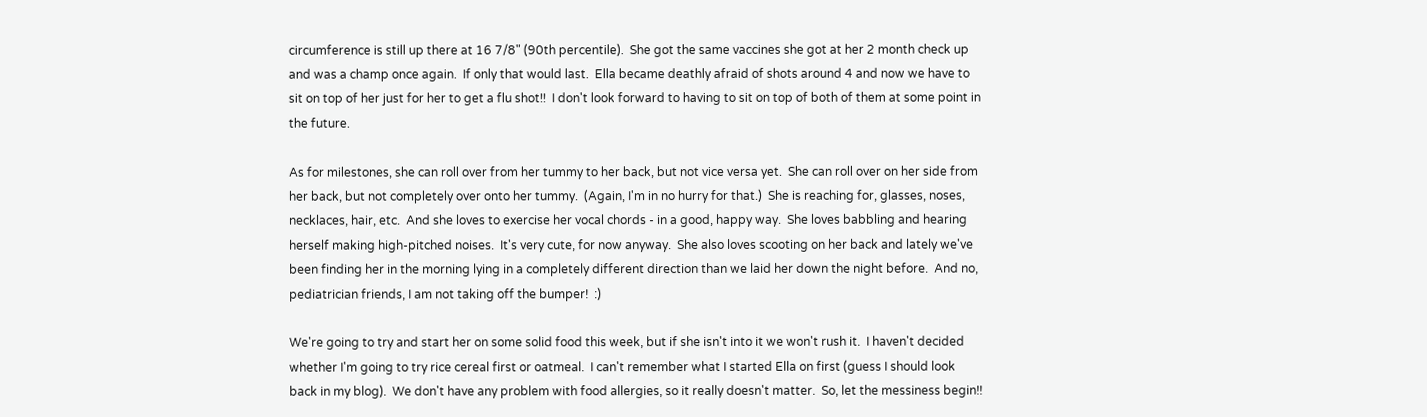circumference is still up there at 16 7/8" (90th percentile).  She got the same vaccines she got at her 2 month check up and was a champ once again.  If only that would last.  Ella became deathly afraid of shots around 4 and now we have to sit on top of her just for her to get a flu shot!!  I don't look forward to having to sit on top of both of them at some point in the future.

As for milestones, she can roll over from her tummy to her back, but not vice versa yet.  She can roll over on her side from her back, but not completely over onto her tummy.  (Again, I'm in no hurry for that.)  She is reaching for, glasses, noses, necklaces, hair, etc.  And she loves to exercise her vocal chords - in a good, happy way.  She loves babbling and hearing herself making high-pitched noises.  It's very cute, for now anyway.  She also loves scooting on her back and lately we've been finding her in the morning lying in a completely different direction than we laid her down the night before.  And no, pediatrician friends, I am not taking off the bumper!  :)

We're going to try and start her on some solid food this week, but if she isn't into it we won't rush it.  I haven't decided whether I'm going to try rice cereal first or oatmeal.  I can't remember what I started Ella on first (guess I should look back in my blog).  We don't have any problem with food allergies, so it really doesn't matter.  So, let the messiness begin!!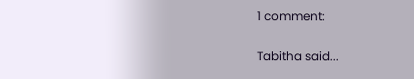1 comment:

Tabitha said...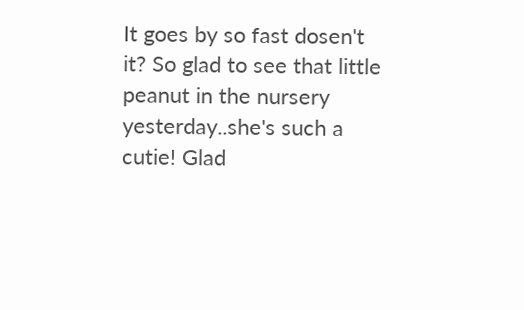It goes by so fast dosen't it? So glad to see that little peanut in the nursery yesterday..she's such a cutie! Glad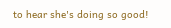to hear she's doing so good!